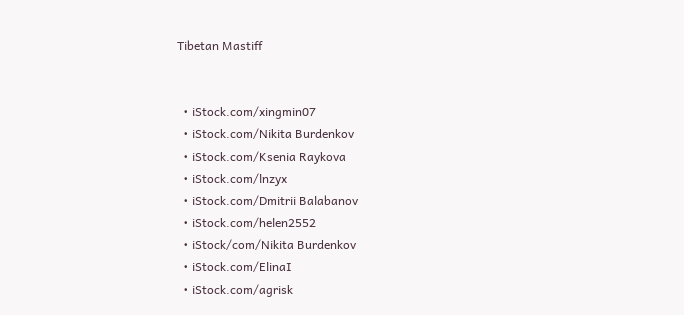Tibetan Mastiff


  • iStock.com/xingmin07
  • iStock.com/Nikita Burdenkov
  • iStock.com/Ksenia Raykova
  • iStock.com/lnzyx
  • iStock.com/Dmitrii Balabanov
  • iStock.com/helen2552
  • iStock/com/Nikita Burdenkov
  • iStock.com/ElinaI
  • iStock.com/agrisk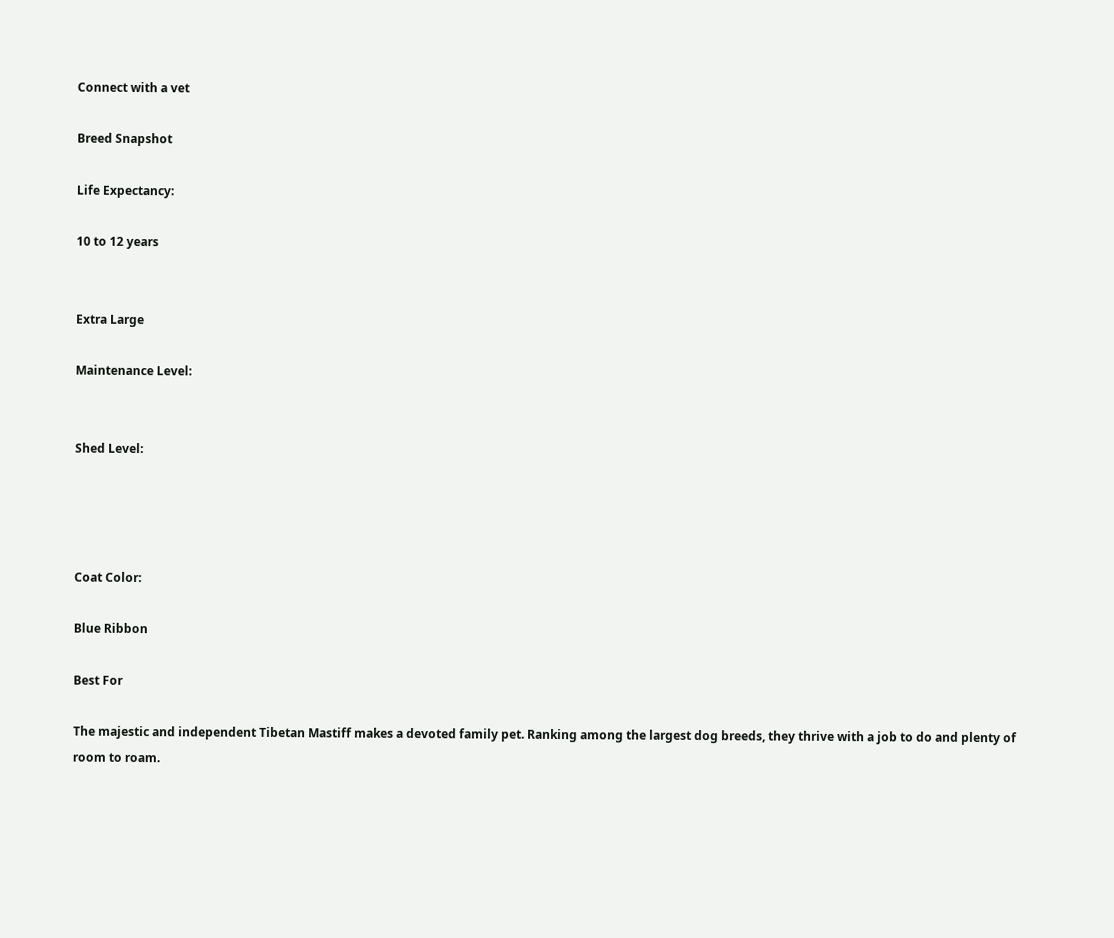Connect with a vet

Breed Snapshot

Life Expectancy:

10 to 12 years


Extra Large

Maintenance Level:


Shed Level:




Coat Color:

Blue Ribbon

Best For

The majestic and independent Tibetan Mastiff makes a devoted family pet. Ranking among the largest dog breeds, they thrive with a job to do and plenty of room to roam.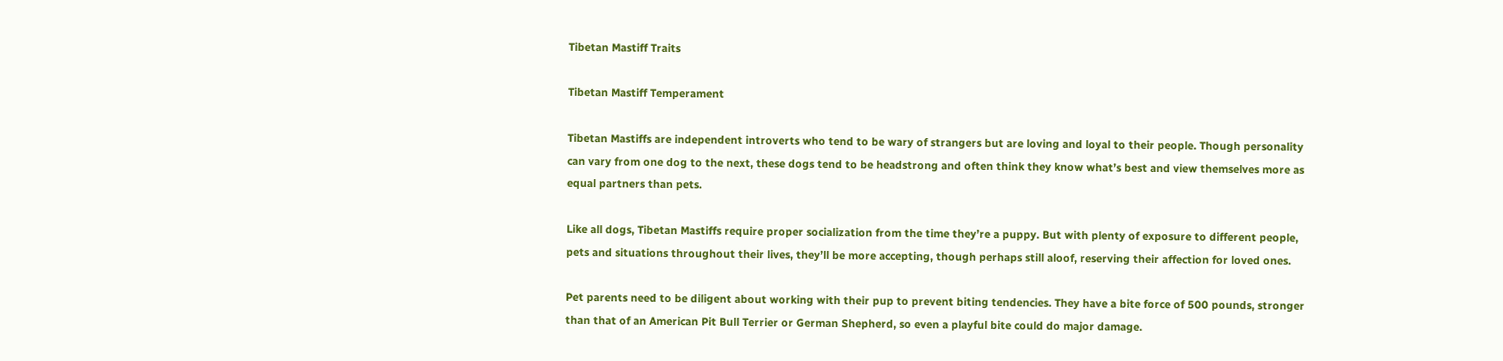Tibetan Mastiff Traits

Tibetan Mastiff Temperament

Tibetan Mastiffs are independent introverts who tend to be wary of strangers but are loving and loyal to their people. Though personality can vary from one dog to the next, these dogs tend to be headstrong and often think they know what’s best and view themselves more as equal partners than pets.

Like all dogs, Tibetan Mastiffs require proper socialization from the time they’re a puppy. But with plenty of exposure to different people, pets and situations throughout their lives, they’ll be more accepting, though perhaps still aloof, reserving their affection for loved ones.

Pet parents need to be diligent about working with their pup to prevent biting tendencies. They have a bite force of 500 pounds, stronger than that of an American Pit Bull Terrier or German Shepherd, so even a playful bite could do major damage.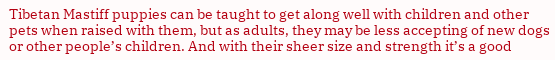Tibetan Mastiff puppies can be taught to get along well with children and other pets when raised with them, but as adults, they may be less accepting of new dogs or other people’s children. And with their sheer size and strength it’s a good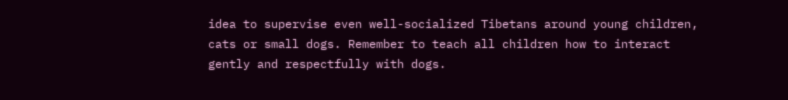idea to supervise even well-socialized Tibetans around young children, cats or small dogs. Remember to teach all children how to interact gently and respectfully with dogs.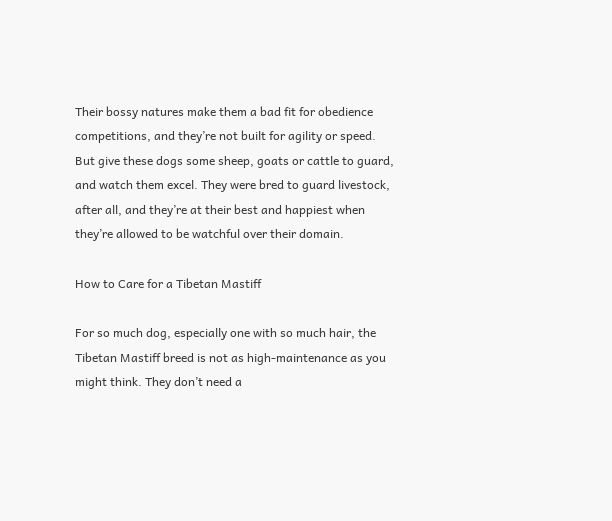Their bossy natures make them a bad fit for obedience competitions, and they’re not built for agility or speed. But give these dogs some sheep, goats or cattle to guard, and watch them excel. They were bred to guard livestock, after all, and they’re at their best and happiest when they’re allowed to be watchful over their domain.

How to Care for a Tibetan Mastiff

For so much dog, especially one with so much hair, the Tibetan Mastiff breed is not as high-maintenance as you might think. They don’t need a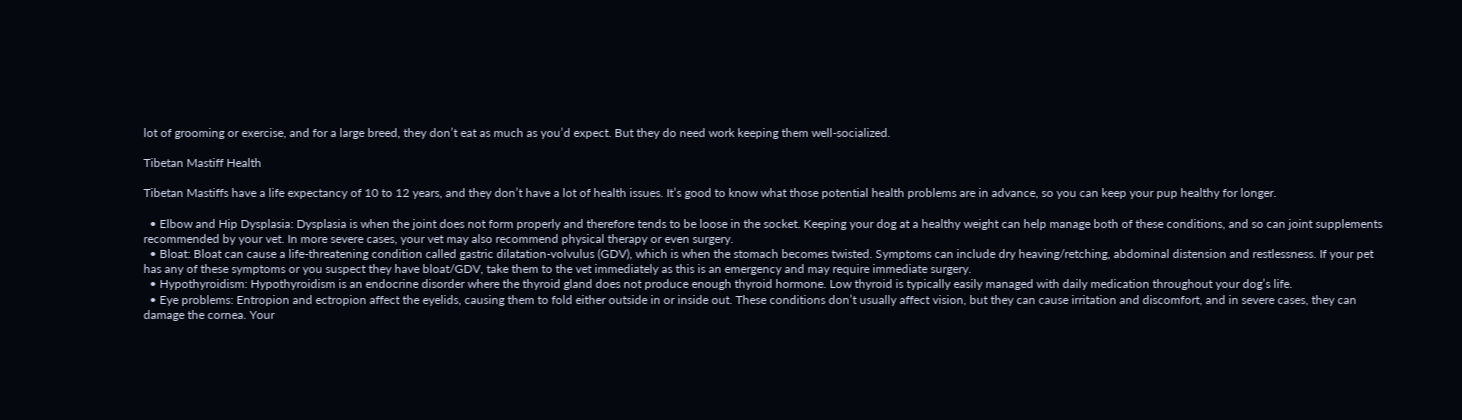lot of grooming or exercise, and for a large breed, they don’t eat as much as you’d expect. But they do need work keeping them well-socialized.

Tibetan Mastiff Health

Tibetan Mastiffs have a life expectancy of 10 to 12 years, and they don’t have a lot of health issues. It’s good to know what those potential health problems are in advance, so you can keep your pup healthy for longer.

  • Elbow and Hip Dysplasia: Dysplasia is when the joint does not form properly and therefore tends to be loose in the socket. Keeping your dog at a healthy weight can help manage both of these conditions, and so can joint supplements recommended by your vet. In more severe cases, your vet may also recommend physical therapy or even surgery.
  • Bloat: Bloat can cause a life-threatening condition called gastric dilatation-volvulus (GDV), which is when the stomach becomes twisted. Symptoms can include dry heaving/retching, abdominal distension and restlessness. If your pet has any of these symptoms or you suspect they have bloat/GDV, take them to the vet immediately as this is an emergency and may require immediate surgery.
  • Hypothyroidism: Hypothyroidism is an endocrine disorder where the thyroid gland does not produce enough thyroid hormone. Low thyroid is typically easily managed with daily medication throughout your dog’s life.
  • Eye problems: Entropion and ectropion affect the eyelids, causing them to fold either outside in or inside out. These conditions don’t usually affect vision, but they can cause irritation and discomfort, and in severe cases, they can damage the cornea. Your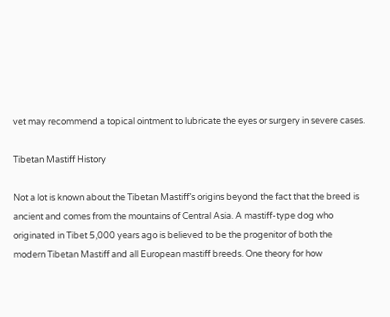vet may recommend a topical ointment to lubricate the eyes or surgery in severe cases.

Tibetan Mastiff History

Not a lot is known about the Tibetan Mastiff’s origins beyond the fact that the breed is ancient and comes from the mountains of Central Asia. A mastiff-type dog who originated in Tibet 5,000 years ago is believed to be the progenitor of both the modern Tibetan Mastiff and all European mastiff breeds. One theory for how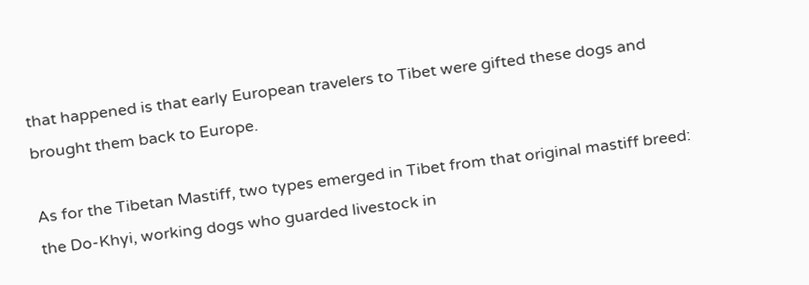that happened is that early European travelers to Tibet were gifted these dogs and brought them back to Europe.

As for the Tibetan Mastiff, two types emerged in Tibet from that original mastiff breed: the Do-Khyi, working dogs who guarded livestock in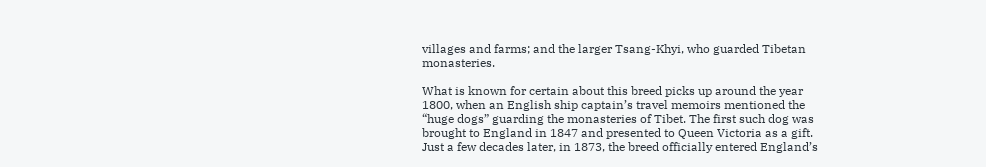villages and farms; and the larger Tsang-Khyi, who guarded Tibetan monasteries.

What is known for certain about this breed picks up around the year 1800, when an English ship captain’s travel memoirs mentioned the “huge dogs” guarding the monasteries of Tibet. The first such dog was brought to England in 1847 and presented to Queen Victoria as a gift. Just a few decades later, in 1873, the breed officially entered England’s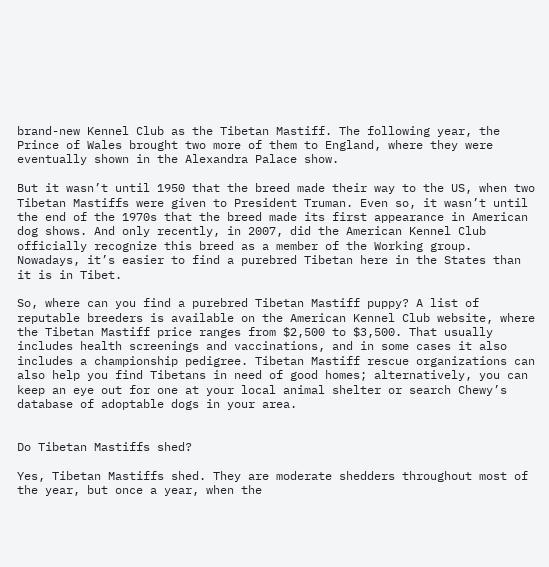brand-new Kennel Club as the Tibetan Mastiff. The following year, the Prince of Wales brought two more of them to England, where they were eventually shown in the Alexandra Palace show.

But it wasn’t until 1950 that the breed made their way to the US, when two Tibetan Mastiffs were given to President Truman. Even so, it wasn’t until the end of the 1970s that the breed made its first appearance in American dog shows. And only recently, in 2007, did the American Kennel Club officially recognize this breed as a member of the Working group. Nowadays, it’s easier to find a purebred Tibetan here in the States than it is in Tibet.

So, where can you find a purebred Tibetan Mastiff puppy? A list of reputable breeders is available on the American Kennel Club website, where the Tibetan Mastiff price ranges from $2,500 to $3,500. That usually includes health screenings and vaccinations, and in some cases it also includes a championship pedigree. Tibetan Mastiff rescue organizations can also help you find Tibetans in need of good homes; alternatively, you can keep an eye out for one at your local animal shelter or search Chewy’s database of adoptable dogs in your area.


Do Tibetan Mastiffs shed?

Yes, Tibetan Mastiffs shed. They are moderate shedders throughout most of the year, but once a year, when the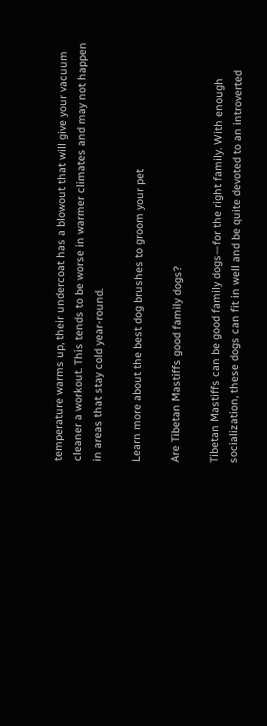temperature warms up, their undercoat has a blowout that will give your vacuum cleaner a workout. This tends to be worse in warmer climates and may not happen in areas that stay cold year-round.

Learn more about the best dog brushes to groom your pet

Are Tibetan Mastiffs good family dogs?

Tibetan Mastiffs can be good family dogs—for the right family. With enough socialization, these dogs can fit in well and be quite devoted to an introverted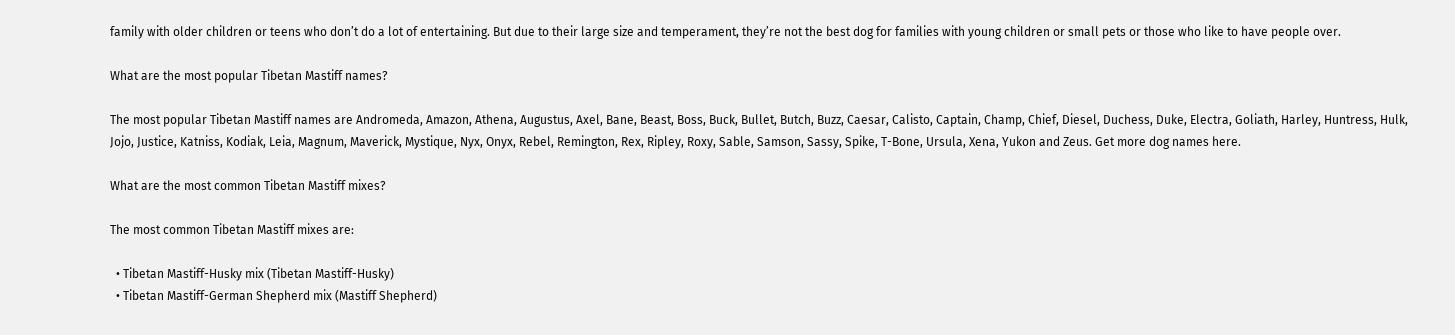family with older children or teens who don’t do a lot of entertaining. But due to their large size and temperament, they’re not the best dog for families with young children or small pets or those who like to have people over.

What are the most popular Tibetan Mastiff names?

The most popular Tibetan Mastiff names are Andromeda, Amazon, Athena, Augustus, Axel, Bane, Beast, Boss, Buck, Bullet, Butch, Buzz, Caesar, Calisto, Captain, Champ, Chief, Diesel, Duchess, Duke, Electra, Goliath, Harley, Huntress, Hulk, Jojo, Justice, Katniss, Kodiak, Leia, Magnum, Maverick, Mystique, Nyx, Onyx, Rebel, Remington, Rex, Ripley, Roxy, Sable, Samson, Sassy, Spike, T-Bone, Ursula, Xena, Yukon and Zeus. Get more dog names here.

What are the most common Tibetan Mastiff mixes?

The most common Tibetan Mastiff mixes are:

  • Tibetan Mastiff-Husky mix (Tibetan Mastiff-Husky)
  • Tibetan Mastiff-German Shepherd mix (Mastiff Shepherd)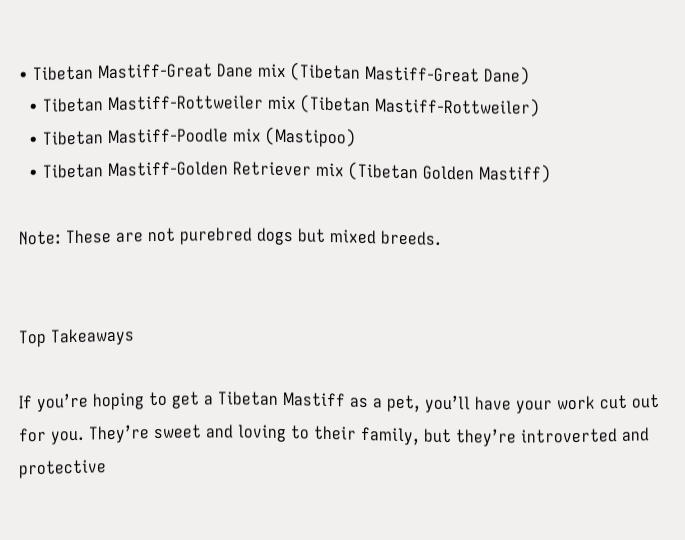• Tibetan Mastiff-Great Dane mix (Tibetan Mastiff-Great Dane)
  • Tibetan Mastiff-Rottweiler mix (Tibetan Mastiff-Rottweiler)
  • Tibetan Mastiff-Poodle mix (Mastipoo)
  • Tibetan Mastiff-Golden Retriever mix (Tibetan Golden Mastiff)

Note: These are not purebred dogs but mixed breeds.


Top Takeaways

If you’re hoping to get a Tibetan Mastiff as a pet, you’ll have your work cut out for you. They’re sweet and loving to their family, but they’re introverted and protective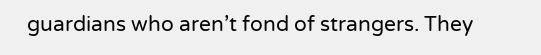guardians who aren’t fond of strangers. They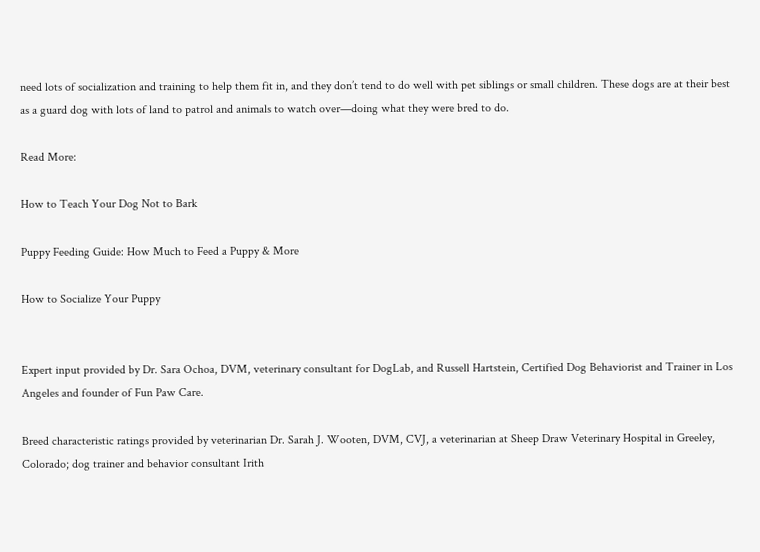need lots of socialization and training to help them fit in, and they don’t tend to do well with pet siblings or small children. These dogs are at their best as a guard dog with lots of land to patrol and animals to watch over—doing what they were bred to do.

Read More:

How to Teach Your Dog Not to Bark

Puppy Feeding Guide: How Much to Feed a Puppy & More

How to Socialize Your Puppy


Expert input provided by Dr. Sara Ochoa, DVM, veterinary consultant for DogLab, and Russell Hartstein, Certified Dog Behaviorist and Trainer in Los Angeles and founder of Fun Paw Care.

Breed characteristic ratings provided by veterinarian Dr. Sarah J. Wooten, DVM, CVJ, a veterinarian at Sheep Draw Veterinary Hospital in Greeley, Colorado; dog trainer and behavior consultant Irith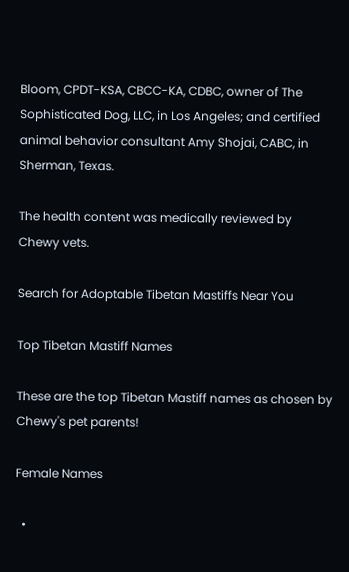Bloom, CPDT-KSA, CBCC-KA, CDBC, owner of The Sophisticated Dog, LLC, in Los Angeles; and certified animal behavior consultant Amy Shojai, CABC, in Sherman, Texas.

The health content was medically reviewed by Chewy vets.

Search for Adoptable Tibetan Mastiffs Near You

Top Tibetan Mastiff Names

These are the top Tibetan Mastiff names as chosen by Chewy's pet parents!

Female Names

  •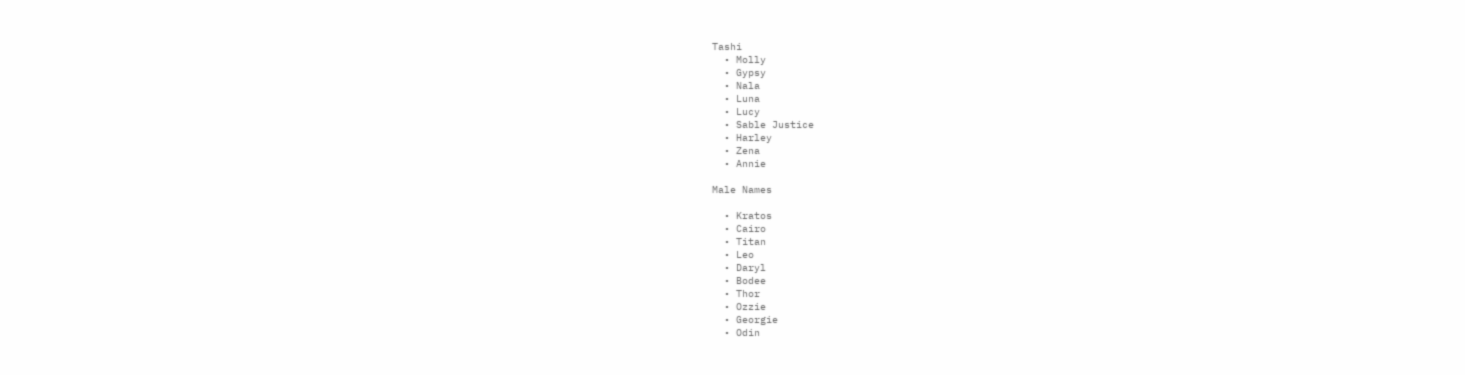Tashi
  • Molly
  • Gypsy
  • Nala
  • Luna
  • Lucy
  • Sable Justice
  • Harley
  • Zena
  • Annie

Male Names

  • Kratos
  • Cairo
  • Titan
  • Leo
  • Daryl
  • Bodee
  • Thor
  • Ozzie
  • Georgie
  • Odin